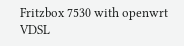Fritzbox 7530 with openwrt VDSL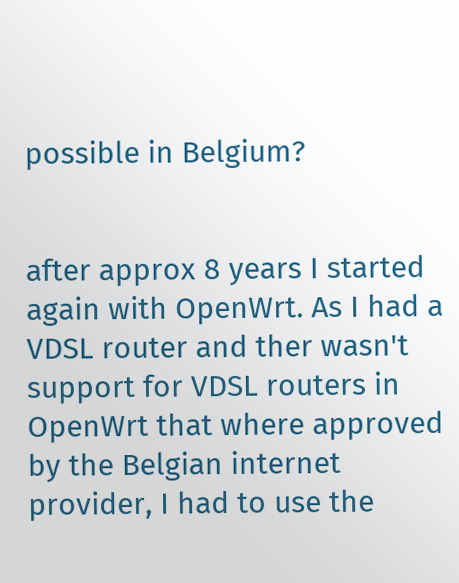possible in Belgium?


after approx 8 years I started again with OpenWrt. As I had a VDSL router and ther wasn't support for VDSL routers in OpenWrt that where approved by the Belgian internet provider, I had to use the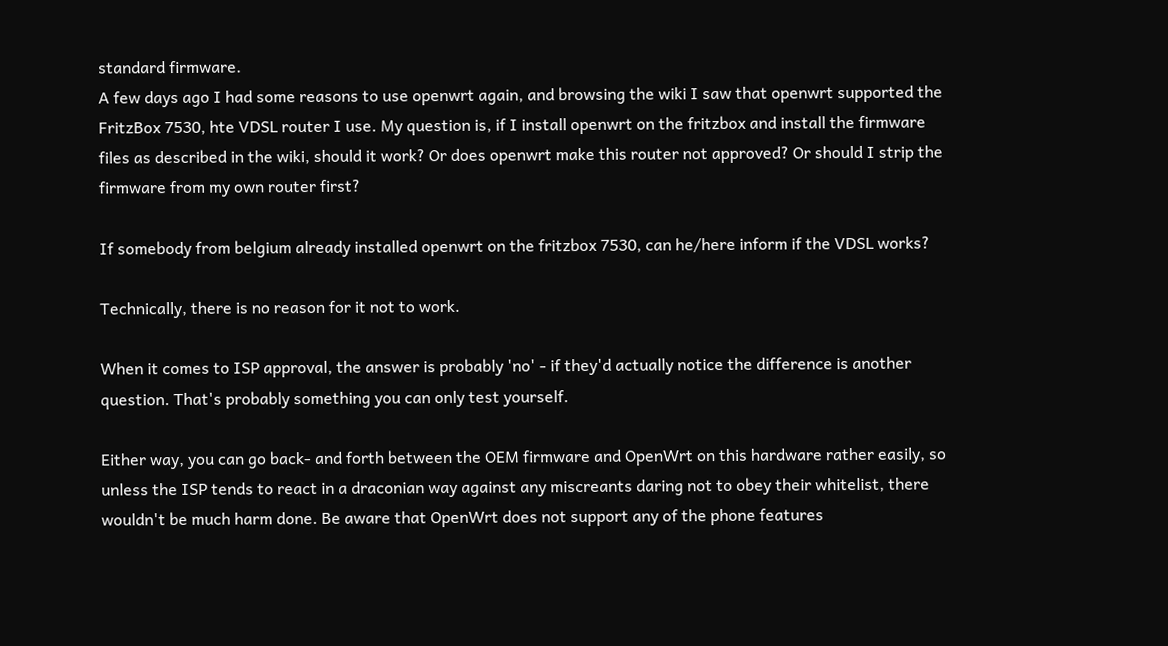standard firmware.
A few days ago I had some reasons to use openwrt again, and browsing the wiki I saw that openwrt supported the FritzBox 7530, hte VDSL router I use. My question is, if I install openwrt on the fritzbox and install the firmware files as described in the wiki, should it work? Or does openwrt make this router not approved? Or should I strip the firmware from my own router first?

If somebody from belgium already installed openwrt on the fritzbox 7530, can he/here inform if the VDSL works?

Technically, there is no reason for it not to work.

When it comes to ISP approval, the answer is probably 'no' - if they'd actually notice the difference is another question. That's probably something you can only test yourself.

Either way, you can go back- and forth between the OEM firmware and OpenWrt on this hardware rather easily, so unless the ISP tends to react in a draconian way against any miscreants daring not to obey their whitelist, there wouldn't be much harm done. Be aware that OpenWrt does not support any of the phone features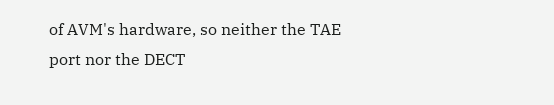of AVM's hardware, so neither the TAE port nor the DECT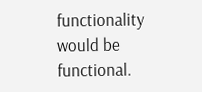functionality would be functional.